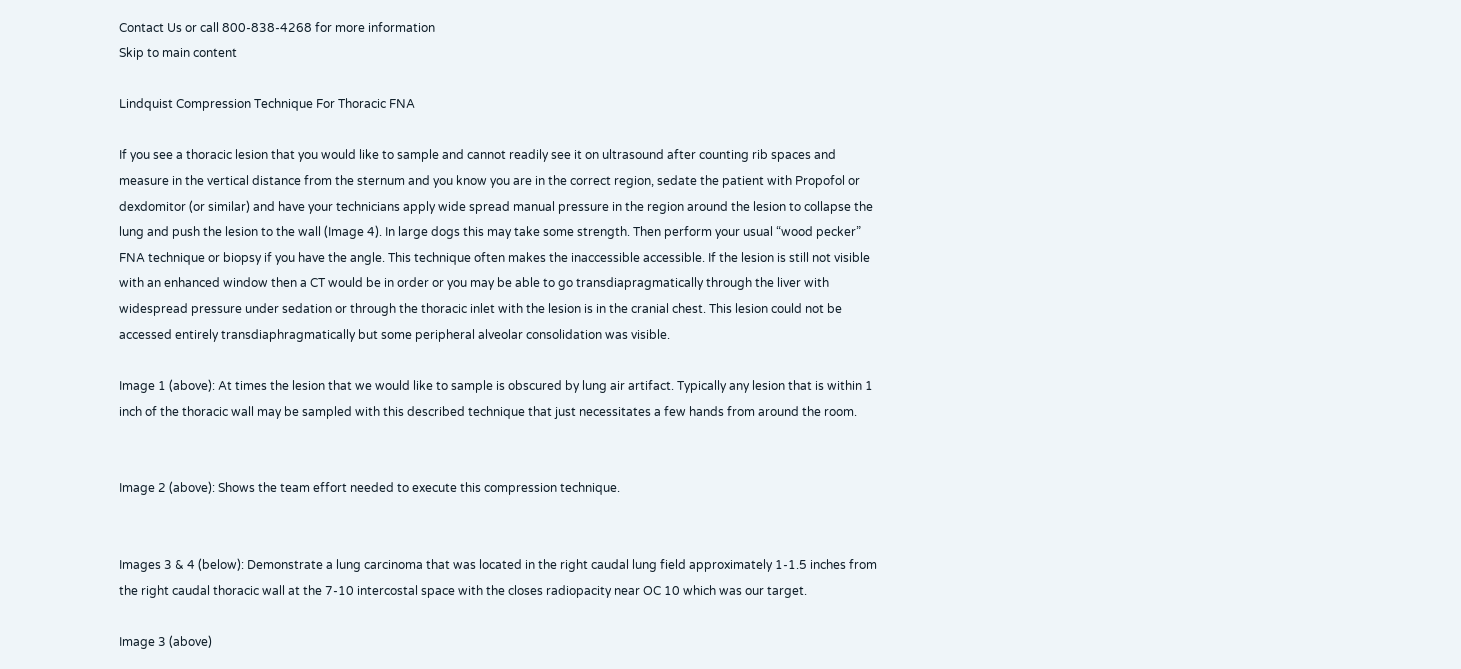Contact Us or call 800-838-4268 for more information
Skip to main content

Lindquist Compression Technique For Thoracic FNA

If you see a thoracic lesion that you would like to sample and cannot readily see it on ultrasound after counting rib spaces and measure in the vertical distance from the sternum and you know you are in the correct region, sedate the patient with Propofol or dexdomitor (or similar) and have your technicians apply wide spread manual pressure in the region around the lesion to collapse the lung and push the lesion to the wall (Image 4). In large dogs this may take some strength. Then perform your usual “wood pecker” FNA technique or biopsy if you have the angle. This technique often makes the inaccessible accessible. If the lesion is still not visible with an enhanced window then a CT would be in order or you may be able to go transdiapragmatically through the liver with widespread pressure under sedation or through the thoracic inlet with the lesion is in the cranial chest. This lesion could not be accessed entirely transdiaphragmatically but some peripheral alveolar consolidation was visible.

Image 1 (above): At times the lesion that we would like to sample is obscured by lung air artifact. Typically any lesion that is within 1 inch of the thoracic wall may be sampled with this described technique that just necessitates a few hands from around the room.


Image 2 (above): Shows the team effort needed to execute this compression technique.


Images 3 & 4 (below): Demonstrate a lung carcinoma that was located in the right caudal lung field approximately 1-1.5 inches from the right caudal thoracic wall at the 7-10 intercostal space with the closes radiopacity near OC 10 which was our target.

Image 3 (above)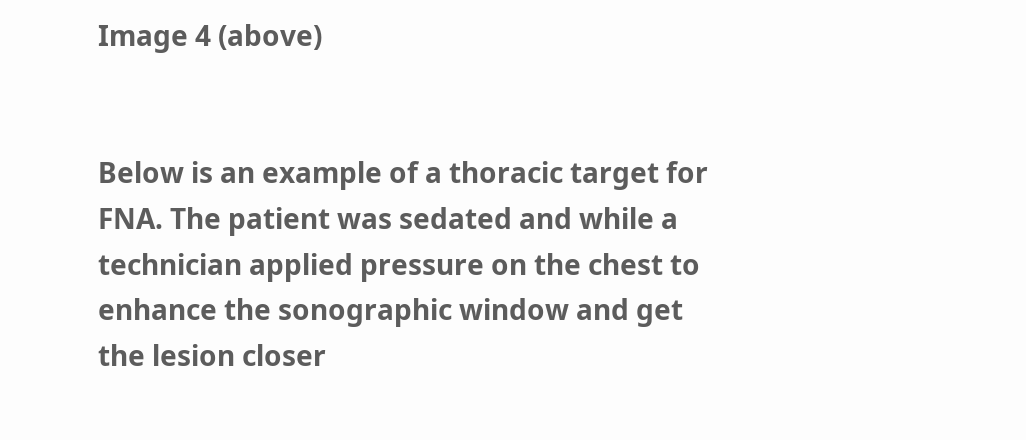Image 4 (above)


Below is an example of a thoracic target for FNA. The patient was sedated and while a technician applied pressure on the chest to enhance the sonographic window and get the lesion closer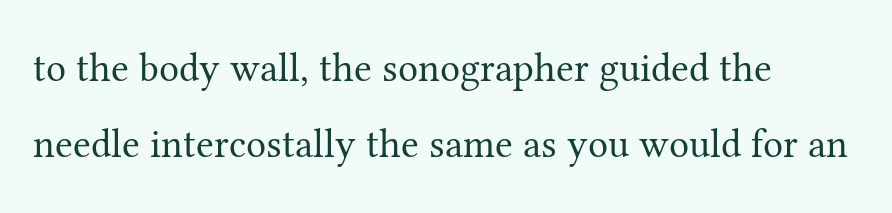to the body wall, the sonographer guided the needle intercostally the same as you would for an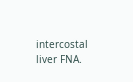intercostal liver FNA.